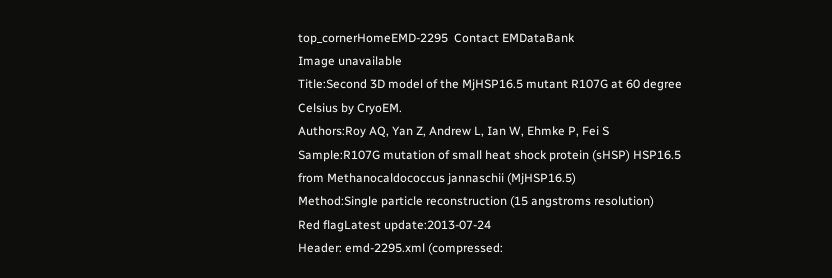top_cornerHomeEMD-2295  Contact EMDataBank
Image unavailable
Title:Second 3D model of the MjHSP16.5 mutant R107G at 60 degree Celsius by CryoEM.
Authors:Roy AQ, Yan Z, Andrew L, Ian W, Ehmke P, Fei S
Sample:R107G mutation of small heat shock protein (sHSP) HSP16.5 from Methanocaldococcus jannaschii (MjHSP16.5)
Method:Single particle reconstruction (15 angstroms resolution)
Red flagLatest update:2013-07-24
Header: emd-2295.xml (compressed: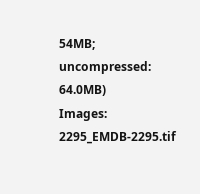54MB;  uncompressed: 64.0MB)
Images: 2295_EMDB-2295.tif